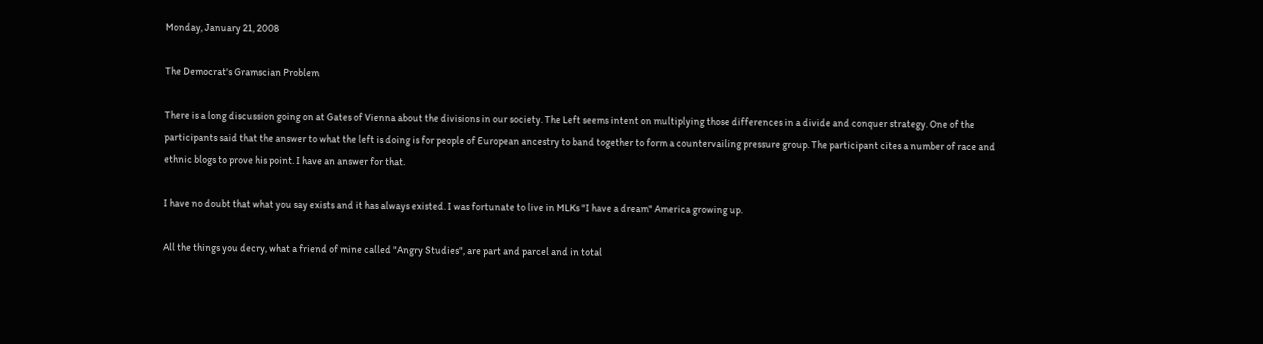Monday, January 21, 2008

The Democrat's Gramscian Problem

There is a long discussion going on at Gates of Vienna about the divisions in our society. The Left seems intent on multiplying those differences in a divide and conquer strategy. One of the participants said that the answer to what the left is doing is for people of European ancestry to band together to form a countervailing pressure group. The participant cites a number of race and ethnic blogs to prove his point. I have an answer for that.

I have no doubt that what you say exists and it has always existed. I was fortunate to live in MLKs "I have a dream" America growing up.

All the things you decry, what a friend of mine called "Angry Studies", are part and parcel and in total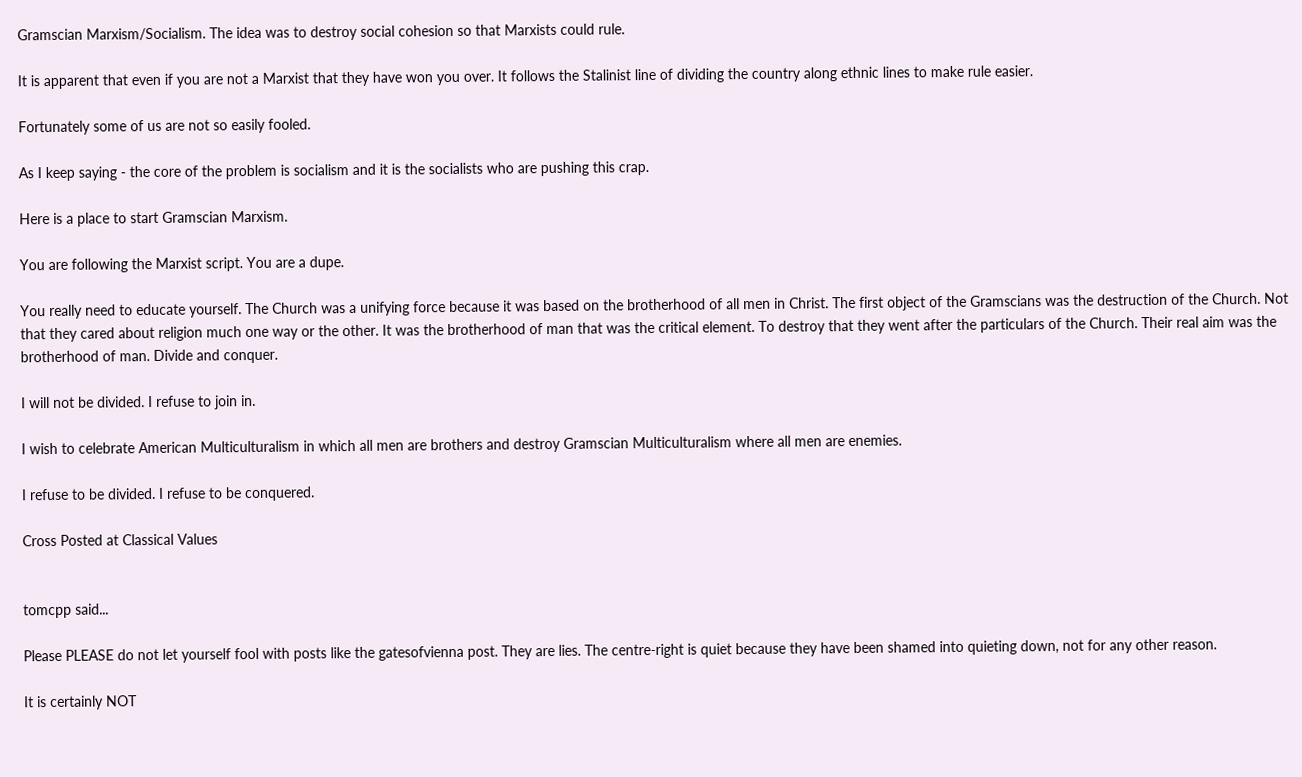Gramscian Marxism/Socialism. The idea was to destroy social cohesion so that Marxists could rule.

It is apparent that even if you are not a Marxist that they have won you over. It follows the Stalinist line of dividing the country along ethnic lines to make rule easier.

Fortunately some of us are not so easily fooled.

As I keep saying - the core of the problem is socialism and it is the socialists who are pushing this crap.

Here is a place to start Gramscian Marxism.

You are following the Marxist script. You are a dupe.

You really need to educate yourself. The Church was a unifying force because it was based on the brotherhood of all men in Christ. The first object of the Gramscians was the destruction of the Church. Not that they cared about religion much one way or the other. It was the brotherhood of man that was the critical element. To destroy that they went after the particulars of the Church. Their real aim was the brotherhood of man. Divide and conquer.

I will not be divided. I refuse to join in.

I wish to celebrate American Multiculturalism in which all men are brothers and destroy Gramscian Multiculturalism where all men are enemies.

I refuse to be divided. I refuse to be conquered.

Cross Posted at Classical Values


tomcpp said...

Please PLEASE do not let yourself fool with posts like the gatesofvienna post. They are lies. The centre-right is quiet because they have been shamed into quieting down, not for any other reason.

It is certainly NOT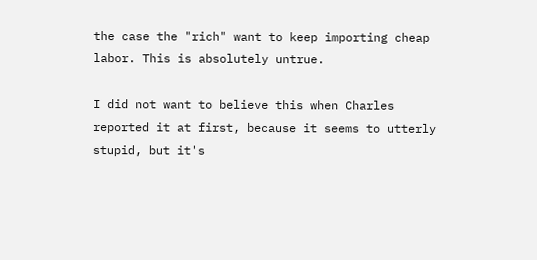the case the "rich" want to keep importing cheap labor. This is absolutely untrue.

I did not want to believe this when Charles reported it at first, because it seems to utterly stupid, but it's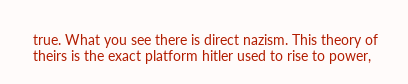true. What you see there is direct nazism. This theory of theirs is the exact platform hitler used to rise to power,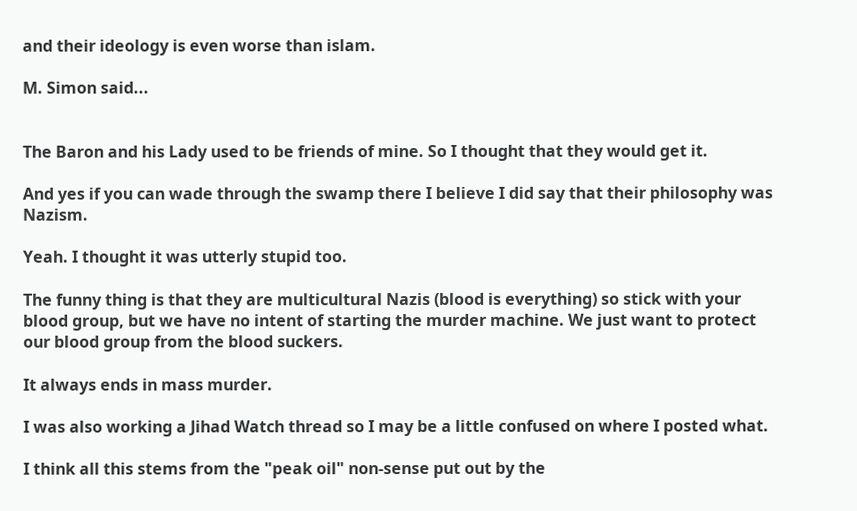and their ideology is even worse than islam.

M. Simon said...


The Baron and his Lady used to be friends of mine. So I thought that they would get it.

And yes if you can wade through the swamp there I believe I did say that their philosophy was Nazism.

Yeah. I thought it was utterly stupid too.

The funny thing is that they are multicultural Nazis (blood is everything) so stick with your blood group, but we have no intent of starting the murder machine. We just want to protect our blood group from the blood suckers.

It always ends in mass murder.

I was also working a Jihad Watch thread so I may be a little confused on where I posted what.

I think all this stems from the "peak oil" non-sense put out by the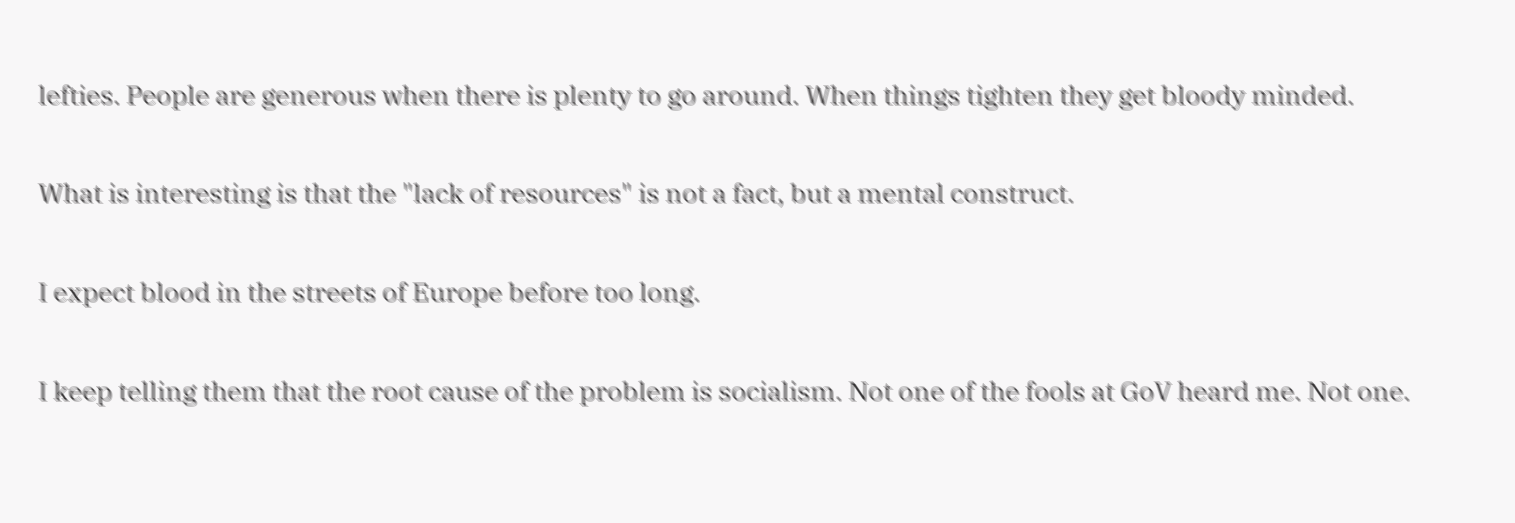lefties. People are generous when there is plenty to go around. When things tighten they get bloody minded.

What is interesting is that the "lack of resources" is not a fact, but a mental construct.

I expect blood in the streets of Europe before too long.

I keep telling them that the root cause of the problem is socialism. Not one of the fools at GoV heard me. Not one.